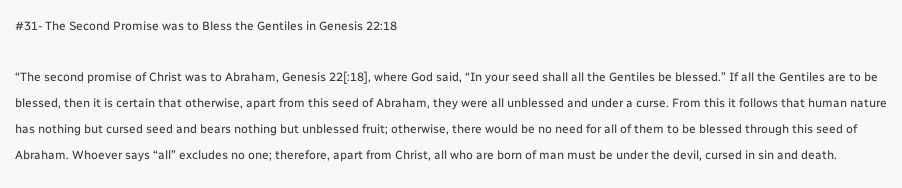#31- The Second Promise was to Bless the Gentiles in Genesis 22:18

“The second promise of Christ was to Abraham, Genesis 22[:18], where God said, “In your seed shall all the Gentiles be blessed.” If all the Gentiles are to be blessed, then it is certain that otherwise, apart from this seed of Abraham, they were all unblessed and under a curse. From this it follows that human nature has nothing but cursed seed and bears nothing but unblessed fruit; otherwise, there would be no need for all of them to be blessed through this seed of Abraham. Whoever says “all” excludes no one; therefore, apart from Christ, all who are born of man must be under the devil, cursed in sin and death.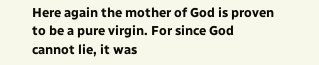Here again the mother of God is proven to be a pure virgin. For since God cannot lie, it was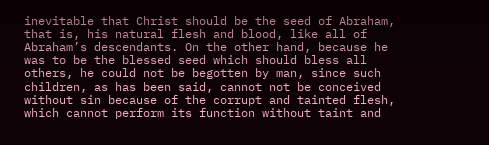inevitable that Christ should be the seed of Abraham, that is, his natural flesh and blood, like all of Abraham’s descendants. On the other hand, because he was to be the blessed seed which should bless all others, he could not be begotten by man, since such children, as has been said, cannot not be conceived without sin because of the corrupt and tainted flesh, which cannot perform its function without taint and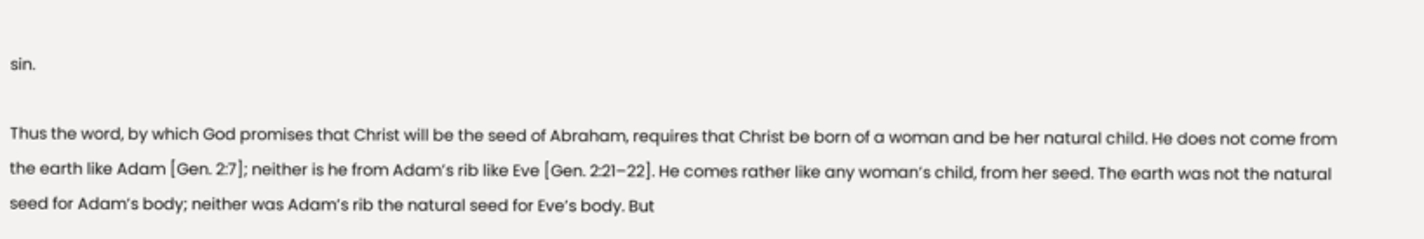sin.

Thus the word, by which God promises that Christ will be the seed of Abraham, requires that Christ be born of a woman and be her natural child. He does not come from the earth like Adam [Gen. 2:7]; neither is he from Adam’s rib like Eve [Gen. 2:21–22]. He comes rather like any woman’s child, from her seed. The earth was not the natural seed for Adam’s body; neither was Adam’s rib the natural seed for Eve’s body. But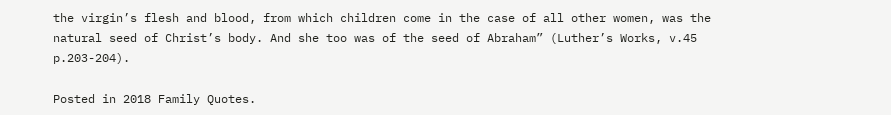the virgin’s flesh and blood, from which children come in the case of all other women, was the natural seed of Christ’s body. And she too was of the seed of Abraham” (Luther’s Works, v.45 p.203-204).

Posted in 2018 Family Quotes.